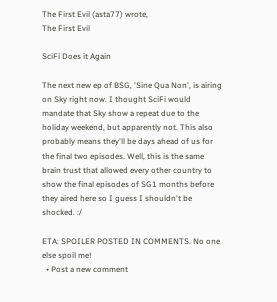The First Evil (asta77) wrote,
The First Evil

SciFi Does it Again

The next new ep of BSG, 'Sine Qua Non', is airing on Sky right now. I thought SciFi would mandate that Sky show a repeat due to the holiday weekend, but apparently not. This also probably means they'll be days ahead of us for the final two episodes. Well, this is the same brain trust that allowed every other country to show the final episodes of SG1 months before they aired here so I guess I shouldn't be shocked. :/

ETA: SPOILER POSTED IN COMMENTS. No one else spoil me!
  • Post a new comment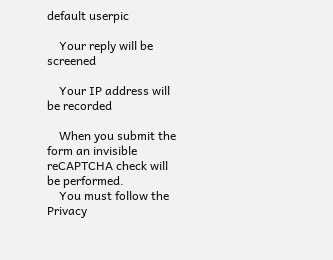default userpic

    Your reply will be screened

    Your IP address will be recorded

    When you submit the form an invisible reCAPTCHA check will be performed.
    You must follow the Privacy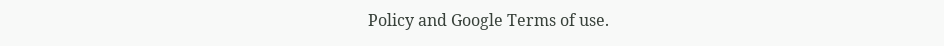Policy and Google Terms of use.